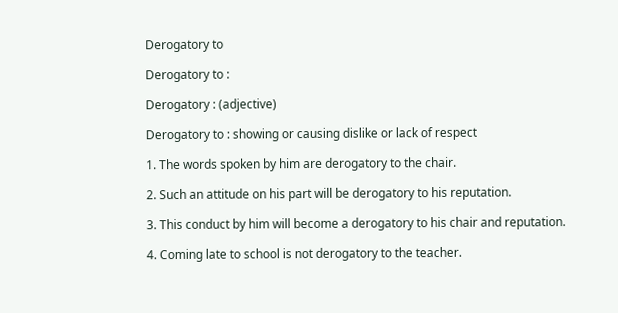Derogatory to

Derogatory to :

Derogatory : (adjective)

Derogatory to : showing or causing dislike or lack of respect

1. The words spoken by him are derogatory to the chair.

2. Such an attitude on his part will be derogatory to his reputation.

3. This conduct by him will become a derogatory to his chair and reputation.

4. Coming late to school is not derogatory to the teacher.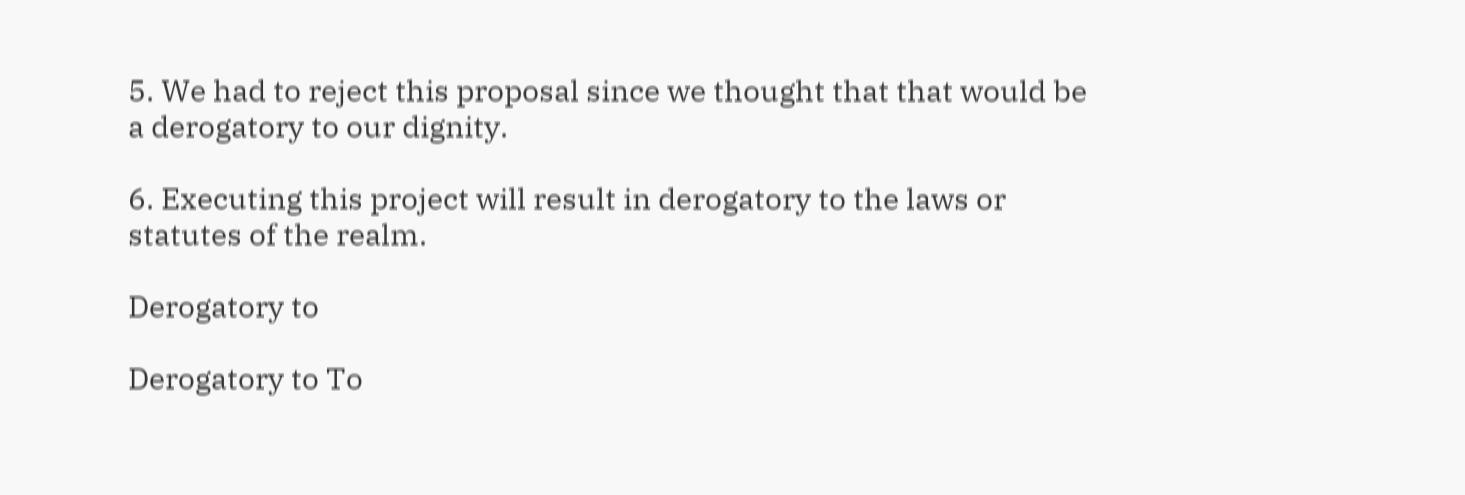5. We had to reject this proposal since we thought that that would be a derogatory to our dignity.

6. Executing this project will result in derogatory to the laws or statutes of the realm.

Derogatory to

Derogatory to To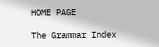HOME PAGE

The Grammar Index